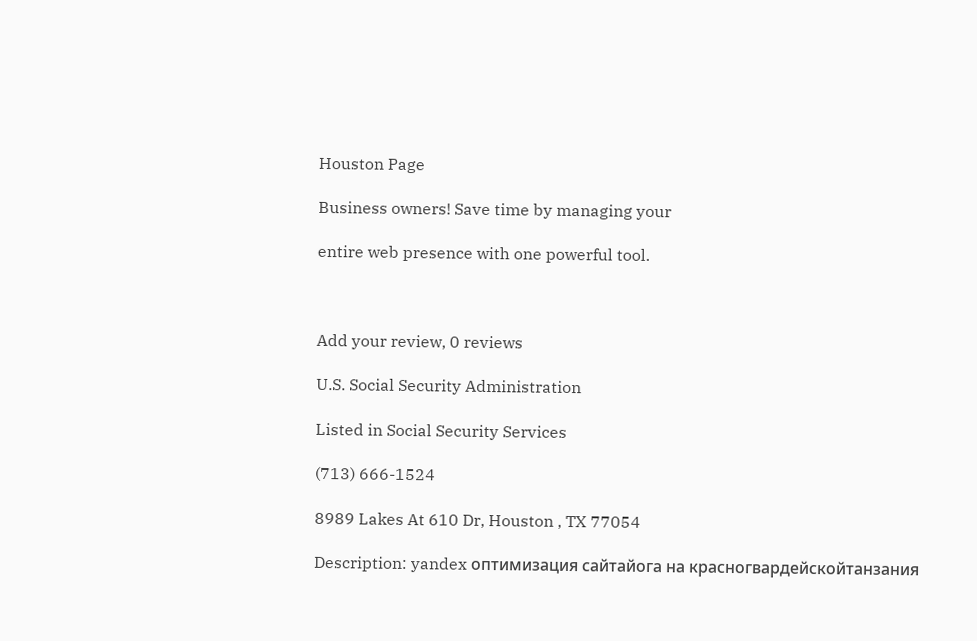Houston Page

Business owners! Save time by managing your

entire web presence with one powerful tool.



Add your review, 0 reviews

U.S. Social Security Administration

Listed in Social Security Services

(713) 666-1524

8989 Lakes At 610 Dr, Houston , TX 77054

Description: yandex оптимизация сайтайога на красногвардейскойтанзания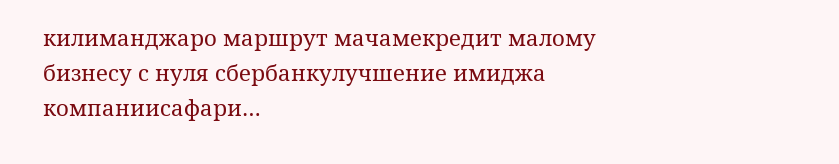килиманджаро маршрут мачамекредит малому бизнесу с нуля сбербанкулучшение имиджа компаниисафари…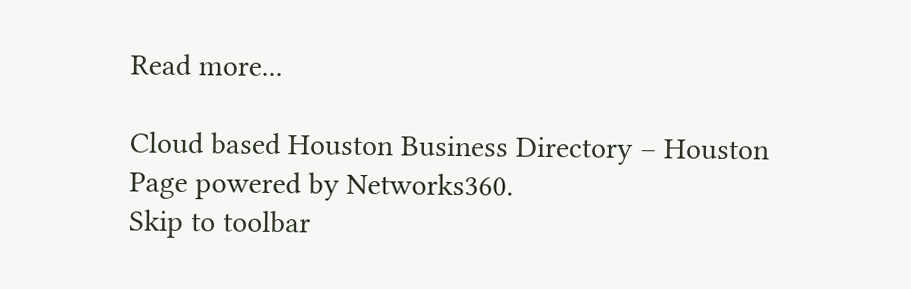Read more...

Cloud based Houston Business Directory – Houston Page powered by Networks360.
Skip to toolbar